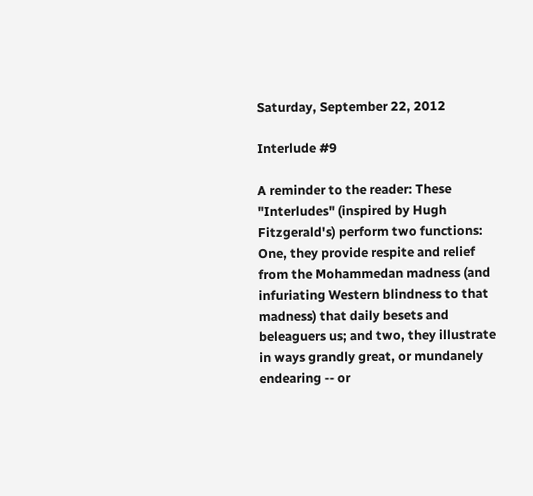Saturday, September 22, 2012

Interlude #9

A reminder to the reader: These "Interludes" (inspired by Hugh Fitzgerald's) perform two functions:  One, they provide respite and relief from the Mohammedan madness (and infuriating Western blindness to that madness) that daily besets and beleaguers us; and two, they illustrate in ways grandly great, or mundanely endearing -- or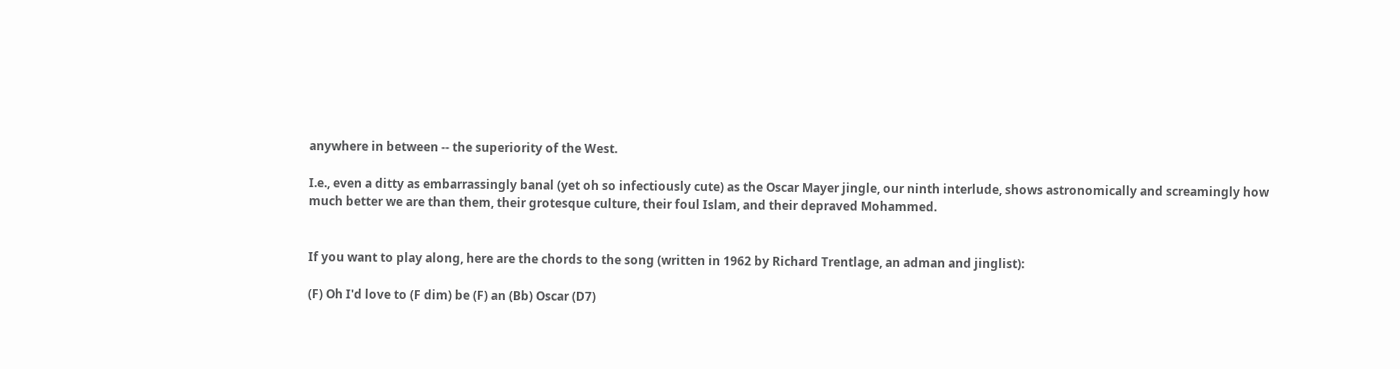anywhere in between -- the superiority of the West.

I.e., even a ditty as embarrassingly banal (yet oh so infectiously cute) as the Oscar Mayer jingle, our ninth interlude, shows astronomically and screamingly how much better we are than them, their grotesque culture, their foul Islam, and their depraved Mohammed.


If you want to play along, here are the chords to the song (written in 1962 by Richard Trentlage, an adman and jinglist):

(F) Oh I'd love to (F dim) be (F) an (Bb) Oscar (D7)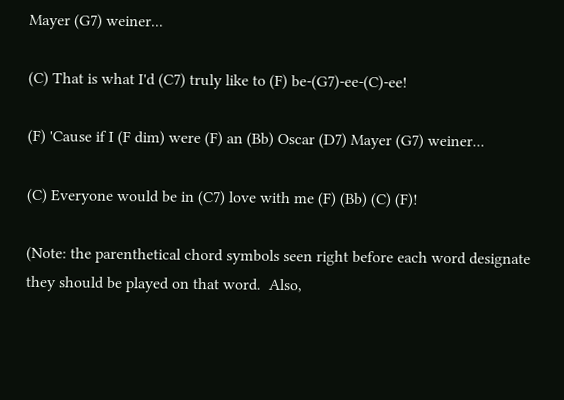Mayer (G7) weiner...

(C) That is what I'd (C7) truly like to (F) be-(G7)-ee-(C)-ee!

(F) 'Cause if I (F dim) were (F) an (Bb) Oscar (D7) Mayer (G7) weiner...

(C) Everyone would be in (C7) love with me (F) (Bb) (C) (F)!

(Note: the parenthetical chord symbols seen right before each word designate they should be played on that word.  Also,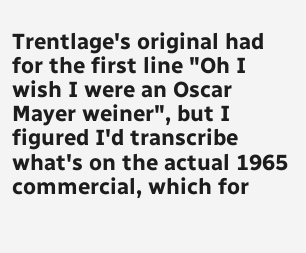Trentlage's original had for the first line "Oh I wish I were an Oscar Mayer weiner", but I figured I'd transcribe what's on the actual 1965 commercial, which for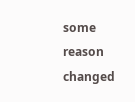some reason changed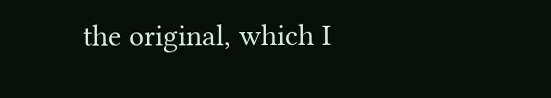the original, which I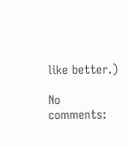like better.)

No comments: